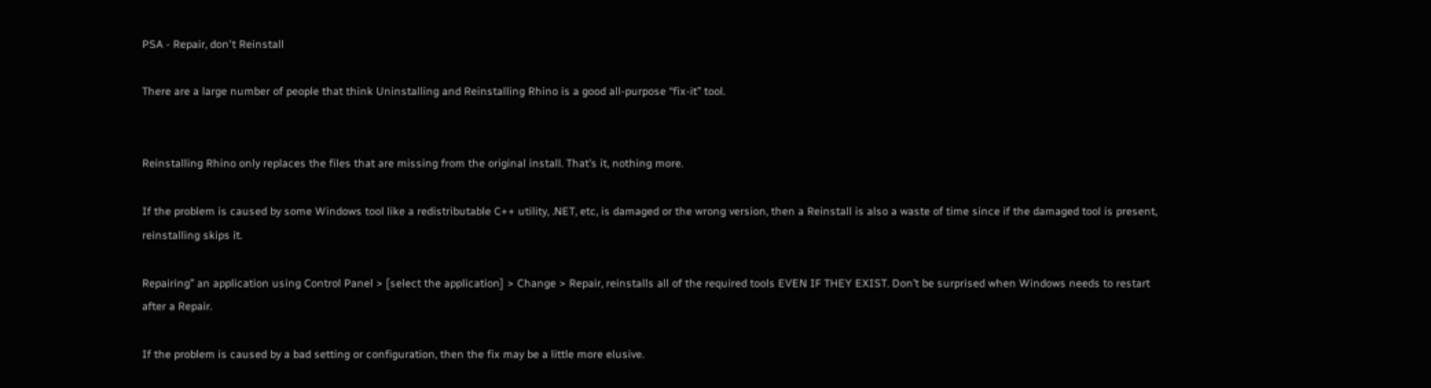PSA - Repair, don't Reinstall

There are a large number of people that think Uninstalling and Reinstalling Rhino is a good all-purpose “fix-it” tool.


Reinstalling Rhino only replaces the files that are missing from the original install. That’s it, nothing more.

If the problem is caused by some Windows tool like a redistributable C++ utility, .NET, etc, is damaged or the wrong version, then a Reinstall is also a waste of time since if the damaged tool is present, reinstalling skips it.

Repairing” an application using Control Panel > [select the application] > Change > Repair, reinstalls all of the required tools EVEN IF THEY EXIST. Don’t be surprised when Windows needs to restart after a Repair.

If the problem is caused by a bad setting or configuration, then the fix may be a little more elusive.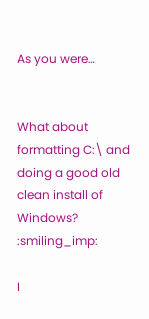As you were…


What about formatting C:\ and doing a good old clean install of Windows? :smiling_imp:

I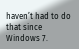haven’t had to do that since Windows 7.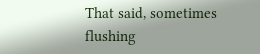That said, sometimes flushing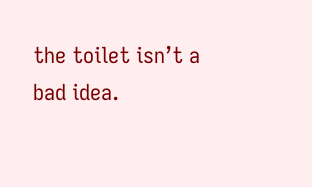the toilet isn’t a bad idea.